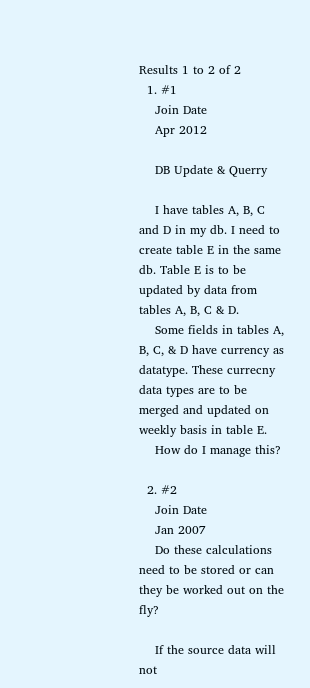Results 1 to 2 of 2
  1. #1
    Join Date
    Apr 2012

    DB Update & Querry

    I have tables A, B, C and D in my db. I need to create table E in the same db. Table E is to be updated by data from tables A, B, C & D.
    Some fields in tables A, B, C, & D have currency as datatype. These currecny data types are to be merged and updated on weekly basis in table E.
    How do I manage this?

  2. #2
    Join Date
    Jan 2007
    Do these calculations need to be stored or can they be worked out on the fly?

    If the source data will not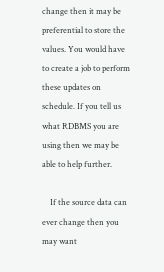change then it may be preferential to store the values. You would have to create a job to perform these updates on schedule. If you tell us what RDBMS you are using then we may be able to help further.

    If the source data can ever change then you may want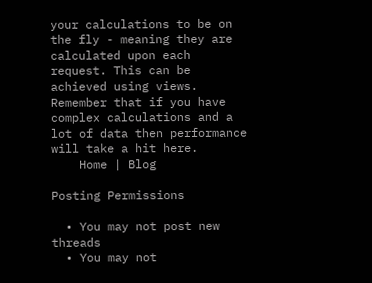your calculations to be on the fly - meaning they are calculated upon each request. This can be achieved using views. Remember that if you have complex calculations and a lot of data then performance will take a hit here.
    Home | Blog

Posting Permissions

  • You may not post new threads
  • You may not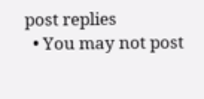post replies
  • You may not post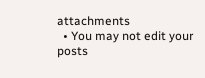attachments
  • You may not edit your posts